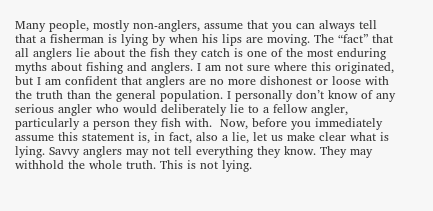Many people, mostly non-anglers, assume that you can always tell that a fisherman is lying by when his lips are moving. The “fact” that all anglers lie about the fish they catch is one of the most enduring myths about fishing and anglers. I am not sure where this originated, but I am confident that anglers are no more dishonest or loose with the truth than the general population. I personally don’t know of any serious angler who would deliberately lie to a fellow angler, particularly a person they fish with.  Now, before you immediately assume this statement is, in fact, also a lie, let us make clear what is lying. Savvy anglers may not tell everything they know. They may withhold the whole truth. This is not lying.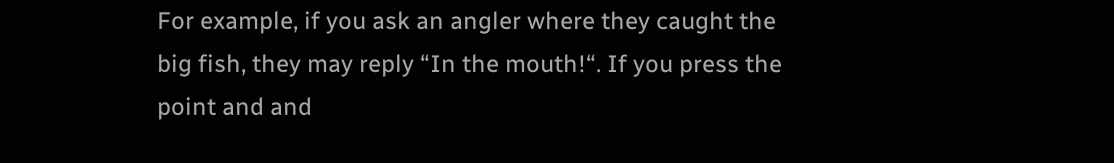For example, if you ask an angler where they caught the big fish, they may reply “In the mouth!“. If you press the point and and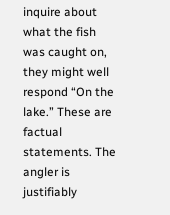inquire about what the fish was caught on, they might well respond “On the lake.” These are factual statements. The angler is justifiably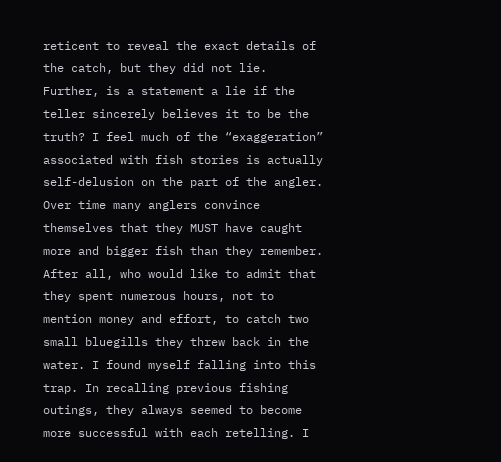reticent to reveal the exact details of the catch, but they did not lie. Further, is a statement a lie if the teller sincerely believes it to be the truth? I feel much of the “exaggeration” associated with fish stories is actually self-delusion on the part of the angler. Over time many anglers convince themselves that they MUST have caught more and bigger fish than they remember. After all, who would like to admit that they spent numerous hours, not to mention money and effort, to catch two small bluegills they threw back in the water. I found myself falling into this trap. In recalling previous fishing outings, they always seemed to become more successful with each retelling. I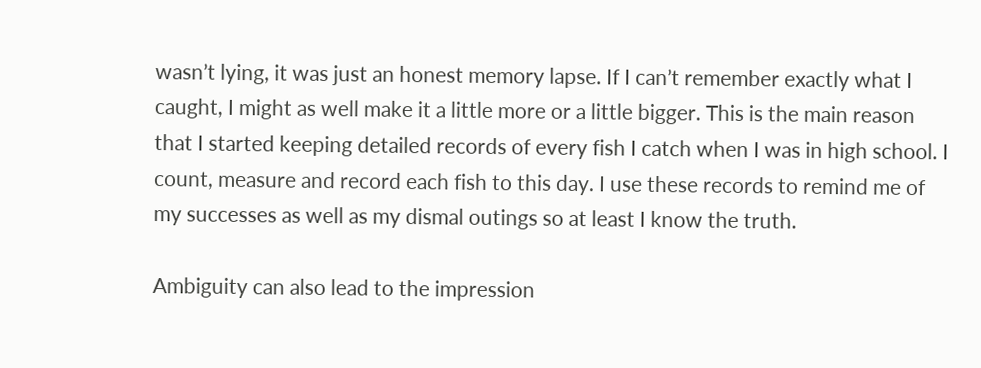wasn’t lying, it was just an honest memory lapse. If I can’t remember exactly what I caught, I might as well make it a little more or a little bigger. This is the main reason that I started keeping detailed records of every fish I catch when I was in high school. I count, measure and record each fish to this day. I use these records to remind me of my successes as well as my dismal outings so at least I know the truth.

Ambiguity can also lead to the impression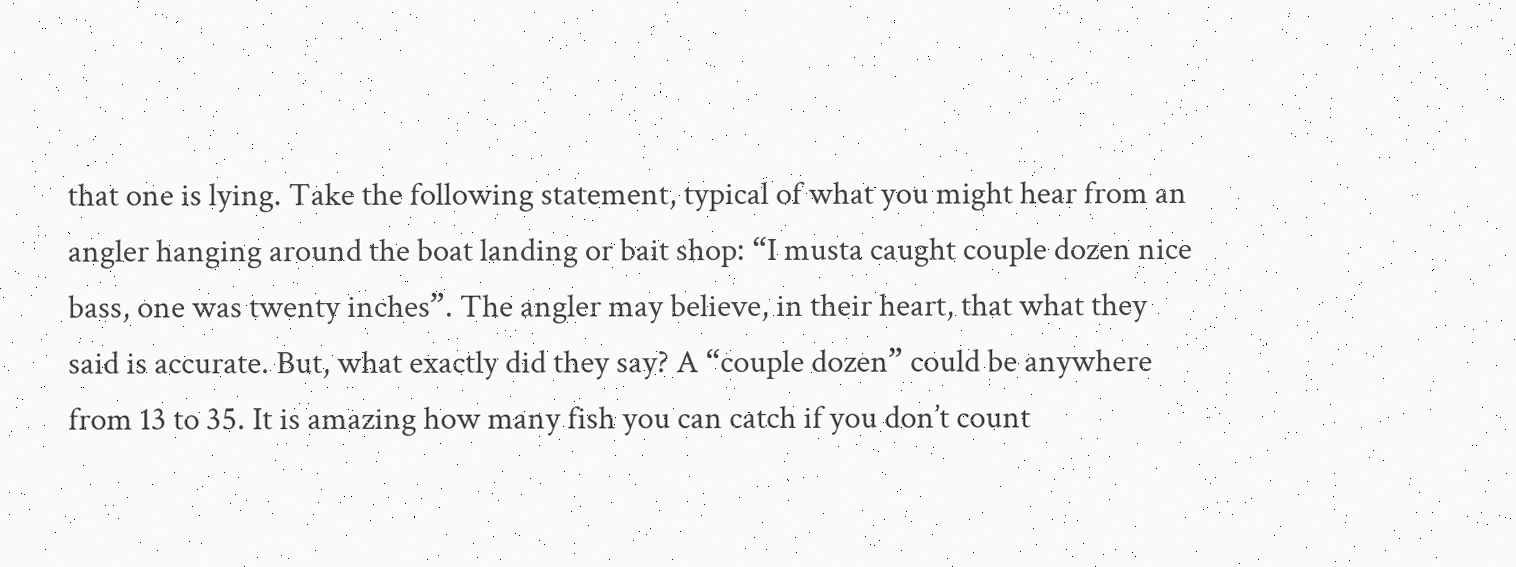that one is lying. Take the following statement, typical of what you might hear from an angler hanging around the boat landing or bait shop: “I musta caught couple dozen nice bass, one was twenty inches”. The angler may believe, in their heart, that what they said is accurate. But, what exactly did they say? A “couple dozen” could be anywhere from 13 to 35. It is amazing how many fish you can catch if you don’t count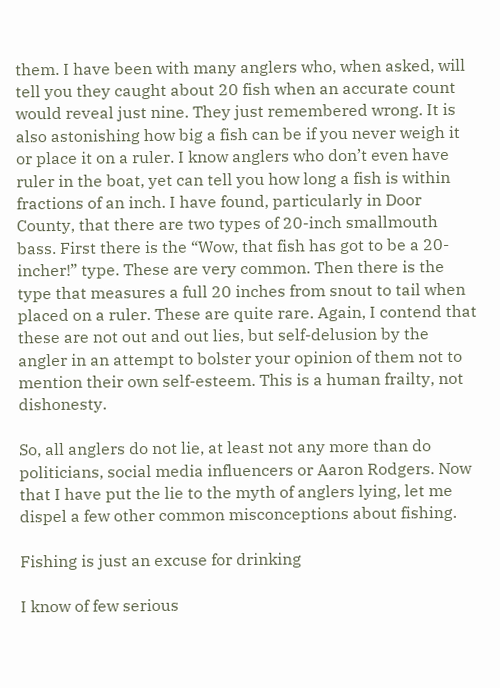them. I have been with many anglers who, when asked, will tell you they caught about 20 fish when an accurate count would reveal just nine. They just remembered wrong. It is also astonishing how big a fish can be if you never weigh it or place it on a ruler. I know anglers who don’t even have ruler in the boat, yet can tell you how long a fish is within fractions of an inch. I have found, particularly in Door County, that there are two types of 20-inch smallmouth bass. First there is the “Wow, that fish has got to be a 20-incher!” type. These are very common. Then there is the type that measures a full 20 inches from snout to tail when placed on a ruler. These are quite rare. Again, I contend that these are not out and out lies, but self-delusion by the angler in an attempt to bolster your opinion of them not to mention their own self-esteem. This is a human frailty, not dishonesty.

So, all anglers do not lie, at least not any more than do politicians, social media influencers or Aaron Rodgers. Now that I have put the lie to the myth of anglers lying, let me dispel a few other common misconceptions about fishing.

Fishing is just an excuse for drinking

I know of few serious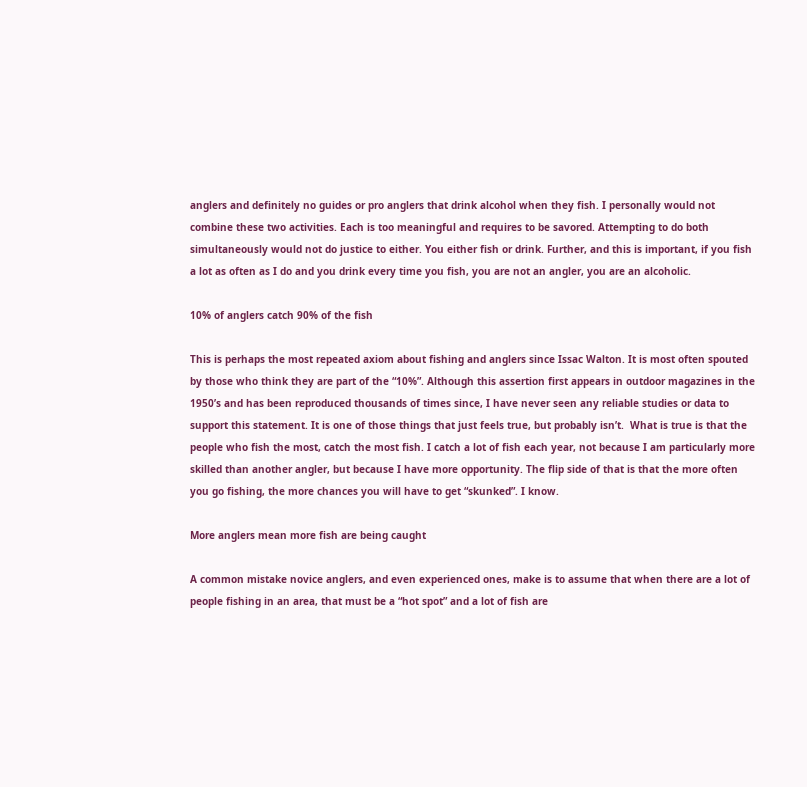anglers and definitely no guides or pro anglers that drink alcohol when they fish. I personally would not combine these two activities. Each is too meaningful and requires to be savored. Attempting to do both simultaneously would not do justice to either. You either fish or drink. Further, and this is important, if you fish a lot as often as I do and you drink every time you fish, you are not an angler, you are an alcoholic.

10% of anglers catch 90% of the fish

This is perhaps the most repeated axiom about fishing and anglers since Issac Walton. It is most often spouted by those who think they are part of the “10%”. Although this assertion first appears in outdoor magazines in the 1950’s and has been reproduced thousands of times since, I have never seen any reliable studies or data to support this statement. It is one of those things that just feels true, but probably isn’t.  What is true is that the people who fish the most, catch the most fish. I catch a lot of fish each year, not because I am particularly more skilled than another angler, but because I have more opportunity. The flip side of that is that the more often you go fishing, the more chances you will have to get “skunked”. I know.

More anglers mean more fish are being caught

A common mistake novice anglers, and even experienced ones, make is to assume that when there are a lot of people fishing in an area, that must be a “hot spot” and a lot of fish are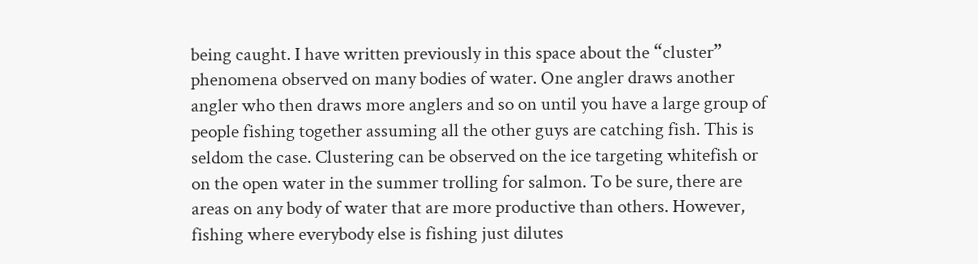being caught. I have written previously in this space about the “cluster” phenomena observed on many bodies of water. One angler draws another angler who then draws more anglers and so on until you have a large group of people fishing together assuming all the other guys are catching fish. This is seldom the case. Clustering can be observed on the ice targeting whitefish or on the open water in the summer trolling for salmon. To be sure, there are areas on any body of water that are more productive than others. However, fishing where everybody else is fishing just dilutes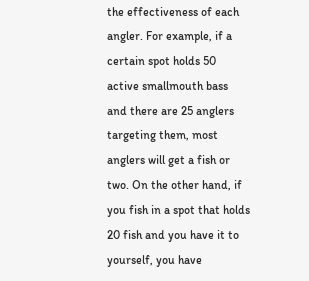the effectiveness of each angler. For example, if a certain spot holds 50 active smallmouth bass and there are 25 anglers targeting them, most anglers will get a fish or two. On the other hand, if you fish in a spot that holds 20 fish and you have it to yourself, you have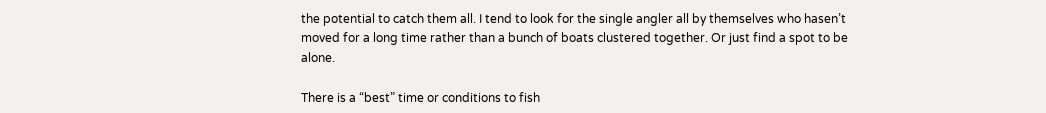the potential to catch them all. I tend to look for the single angler all by themselves who hasen’t moved for a long time rather than a bunch of boats clustered together. Or just find a spot to be alone.

There is a “best” time or conditions to fish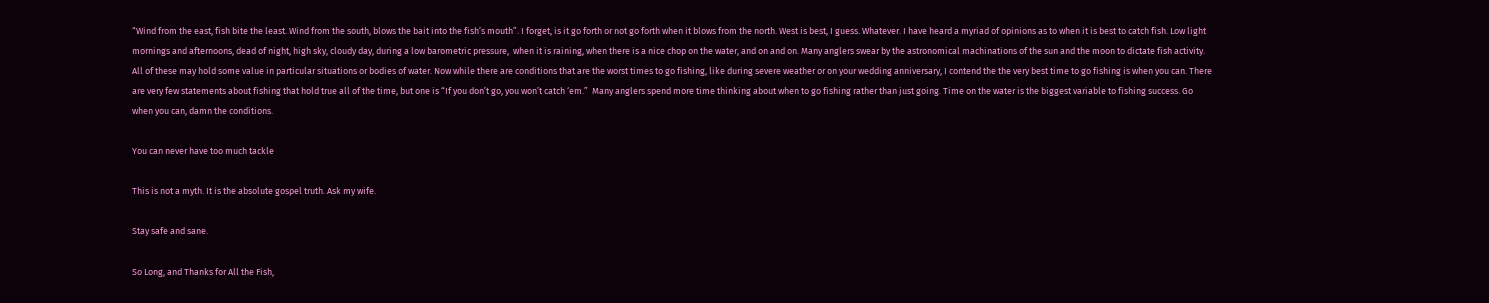“Wind from the east, fish bite the least. Wind from the south, blows the bait into the fish’s mouth”. I forget, is it go forth or not go forth when it blows from the north. West is best, I guess. Whatever. I have heard a myriad of opinions as to when it is best to catch fish. Low light mornings and afternoons, dead of night, high sky, cloudy day, during a low barometric pressure,  when it is raining, when there is a nice chop on the water, and on and on. Many anglers swear by the astronomical machinations of the sun and the moon to dictate fish activity. All of these may hold some value in particular situations or bodies of water. Now while there are conditions that are the worst times to go fishing, like during severe weather or on your wedding anniversary, I contend the the very best time to go fishing is when you can. There are very few statements about fishing that hold true all of the time, but one is “If you don’t go, you won’t catch ‘em.”  Many anglers spend more time thinking about when to go fishing rather than just going. Time on the water is the biggest variable to fishing success. Go when you can, damn the conditions.

You can never have too much tackle

This is not a myth. It is the absolute gospel truth. Ask my wife.

Stay safe and sane.

So Long, and Thanks for All the Fish,